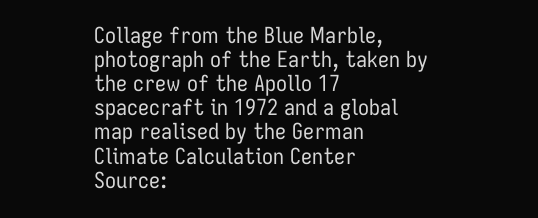Collage from the Blue Marble, photograph of the Earth, taken by the crew of the Apollo 17 spacecraft in 1972 and a global map realised by the German Climate Calculation Center Source: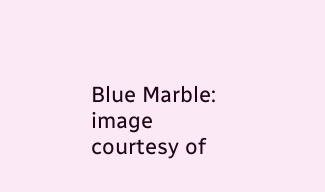Blue Marble: image courtesy of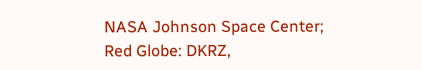NASA Johnson Space Center; Red Globe: DKRZ,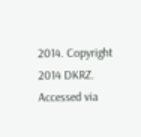2014. Copyright 2014 DKRZ. Accessed via